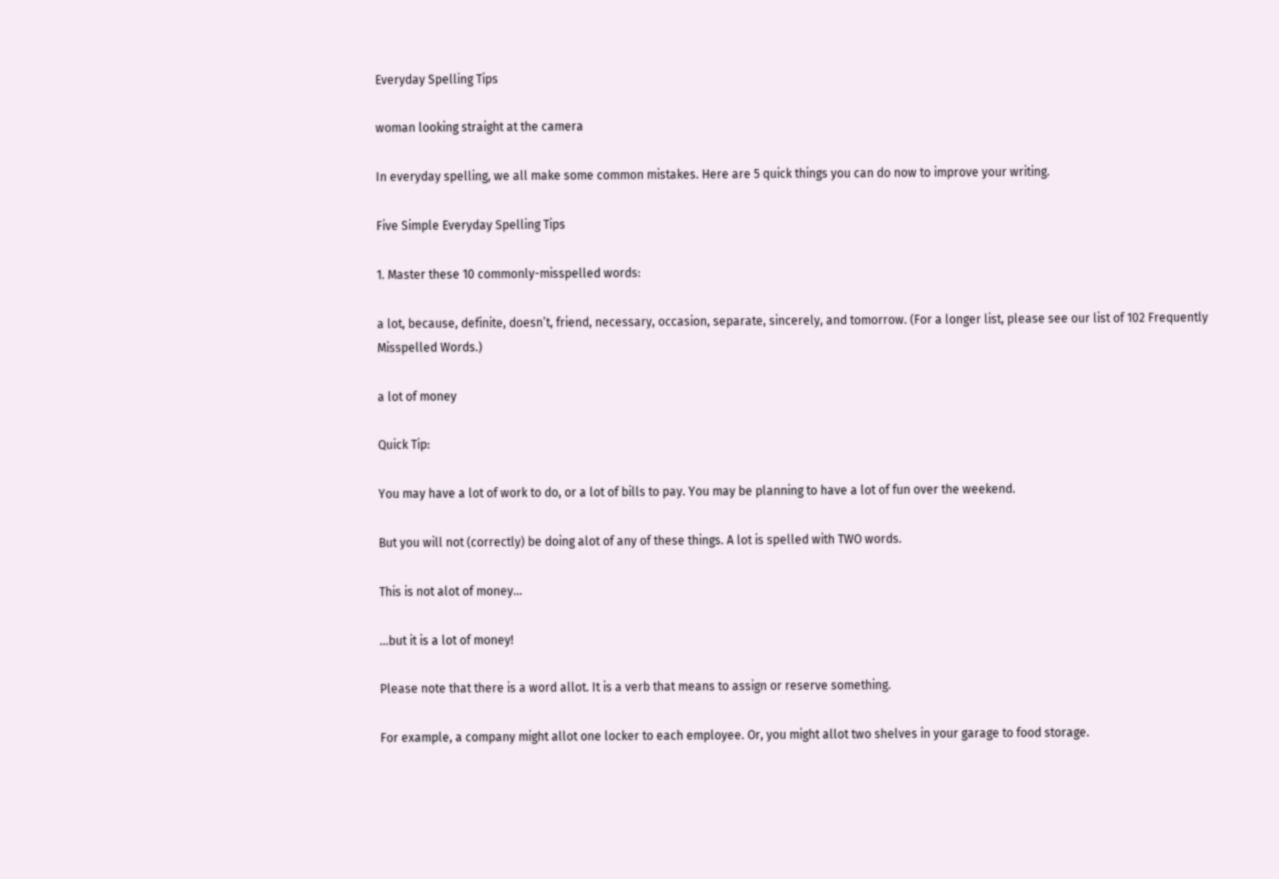Everyday Spelling Tips

woman looking straight at the camera

In everyday spelling, we all make some common mistakes. Here are 5 quick things you can do now to improve your writing.

Five Simple Everyday Spelling Tips

1. Master these 10 commonly-misspelled words:

a lot, because, definite, doesn’t, friend, necessary, occasion, separate, sincerely, and tomorrow. (For a longer list, please see our list of 102 Frequently Misspelled Words.)

a lot of money

Quick Tip:

You may have a lot of work to do, or a lot of bills to pay. You may be planning to have a lot of fun over the weekend.

But you will not (correctly) be doing alot of any of these things. A lot is spelled with TWO words.

This is not alot of money...

...but it is a lot of money!

Please note that there is a word allot. It is a verb that means to assign or reserve something.

For example, a company might allot one locker to each employee. Or, you might allot two shelves in your garage to food storage.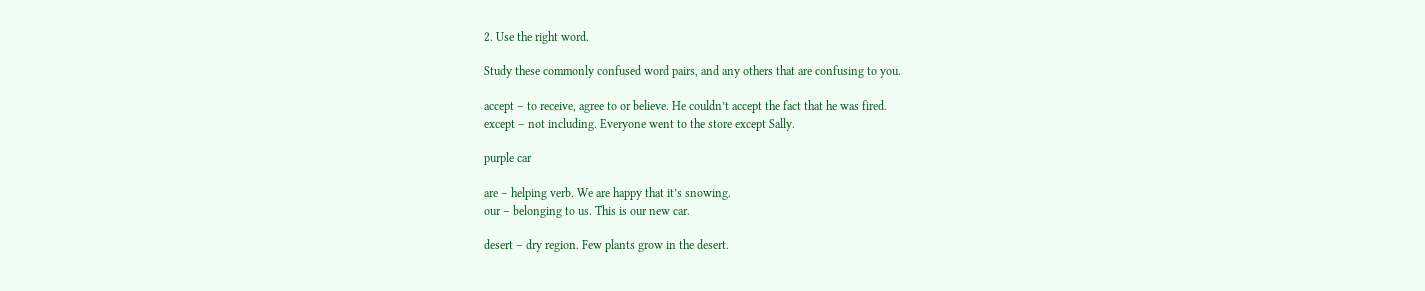2. Use the right word.

Study these commonly confused word pairs, and any others that are confusing to you.

accept – to receive, agree to or believe. He couldn’t accept the fact that he was fired.
except – not including. Everyone went to the store except Sally.

purple car

are – helping verb. We are happy that it’s snowing.
our – belonging to us. This is our new car.

desert – dry region. Few plants grow in the desert.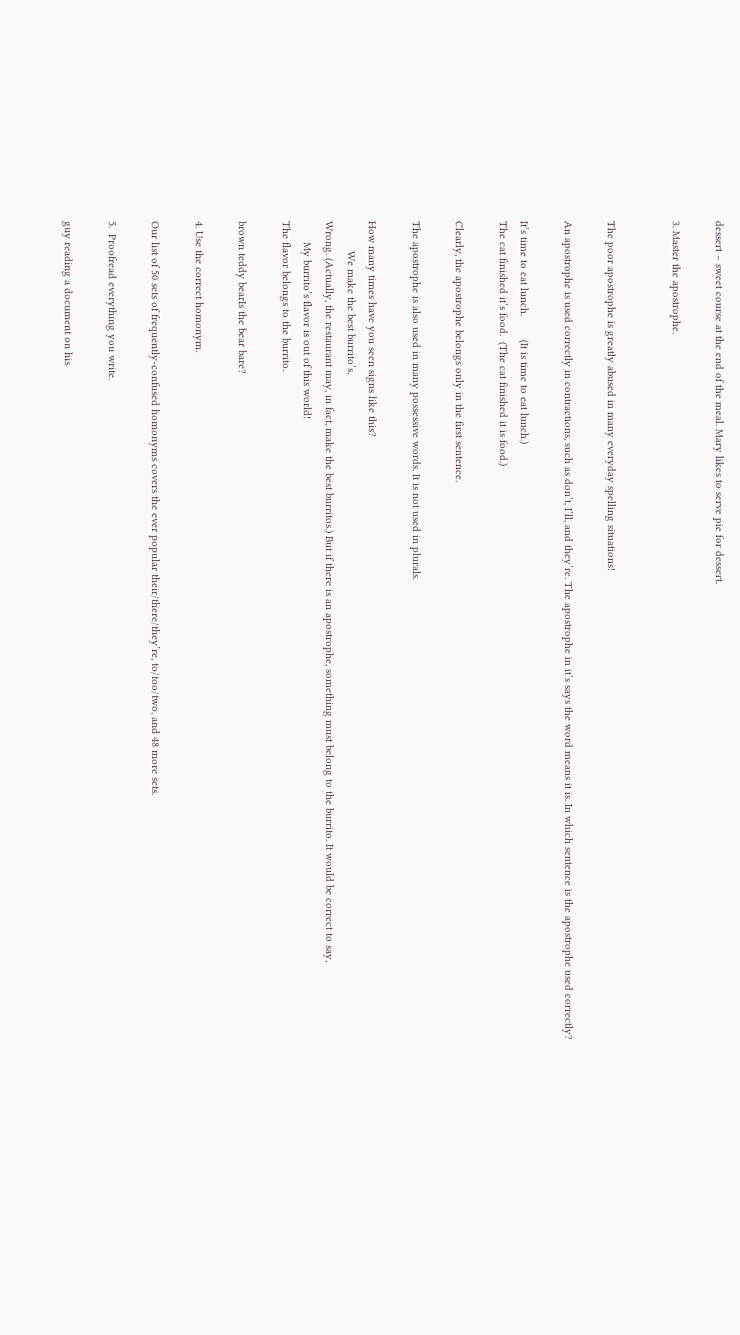dessert – sweet course at the end of the meal. Mary likes to serve pie for dessert.

3. Master the apostrophe.


The poor apostrophe is greatly abused in many everyday spelling situations!

An apostrophe is used correctly in contractions, such as don’t, I’ll, and they’re. The apostrophe in it’s says the word means it is. In which sentence is the apostrophe used correctly?

It’s time to eat lunch.        (It is time to eat lunch.)
The cat finished it’s food.  (The cat finished it is food.)

Clearly, the apostrophe belongs only in the first sentence.

The apostrophe is also used in many possessive words. It is not used in plurals.

How many times have you seen signs like this?
          We make the best burrito’s.
Wrong. (Actually, the restaurant may, in fact, make the best burritos.) But if there is an apostrophe, something must belong to the burrito. It would be correct to say,
       My burrito’s flavor is out of this world!
The flavor belongs to the burrito.

brown teddy bearIs the bear bare?

4. Use the correct homonym.

Our list of 50 sets of frequently-confused homonyms covers the ever popular their/there/they’re, to/too/two, and 48 more sets.

5.  Proofread everything you write.

guy reading a document on his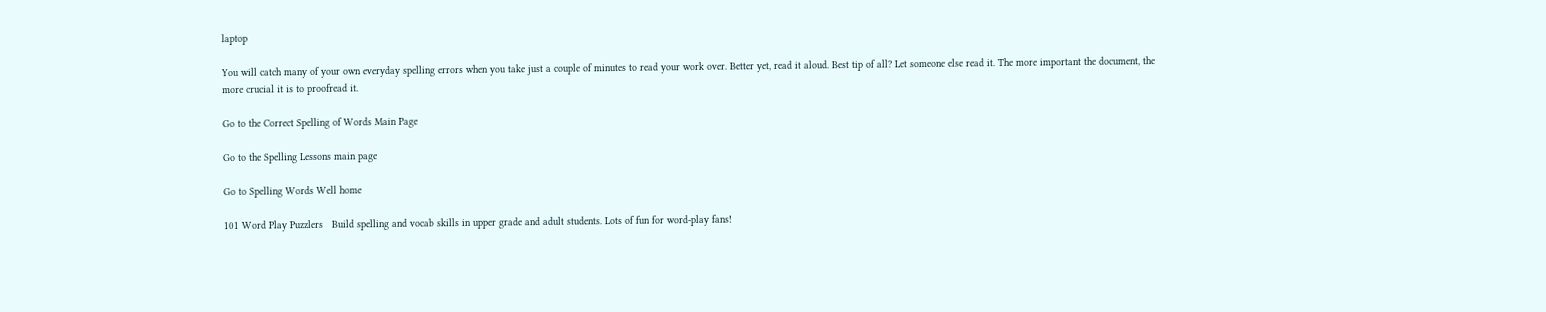laptop

You will catch many of your own everyday spelling errors when you take just a couple of minutes to read your work over. Better yet, read it aloud. Best tip of all? Let someone else read it. The more important the document, the more crucial it is to proofread it.

Go to the Correct Spelling of Words Main Page

Go to the Spelling Lessons main page

Go to Spelling Words Well home

101 Word Play Puzzlers   Build spelling and vocab skills in upper grade and adult students. Lots of fun for word-play fans!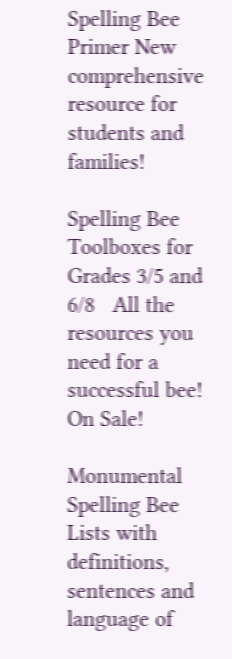Spelling Bee Primer New comprehensive resource for students and families!

Spelling Bee Toolboxes for Grades 3/5 and 6/8   All the resources you need for a successful bee! On Sale!

Monumental Spelling Bee Lists with definitions, sentences and language of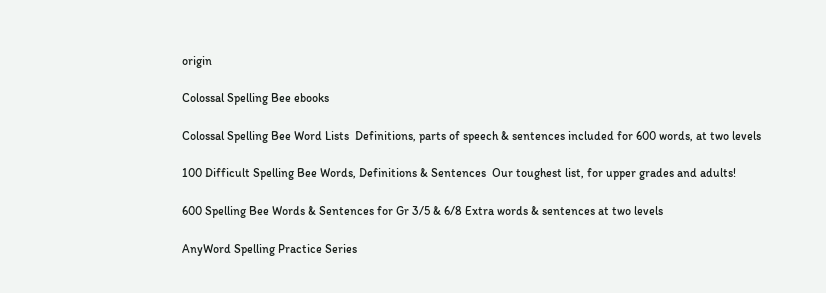origin

Colossal Spelling Bee ebooks

Colossal Spelling Bee Word Lists  Definitions, parts of speech & sentences included for 600 words, at two levels

100 Difficult Spelling Bee Words, Definitions & Sentences  Our toughest list, for upper grades and adults!

600 Spelling Bee Words & Sentences for Gr 3/5 & 6/8 Extra words & sentences at two levels

AnyWord Spelling Practice Series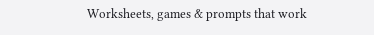Worksheets, games & prompts that work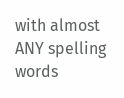with almost ANY spelling words